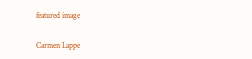featured image

Carmen Lappe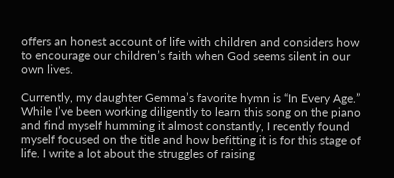offers an honest account of life with children and considers how to encourage our children’s faith when God seems silent in our own lives.

Currently, my daughter Gemma’s favorite hymn is “In Every Age.” While I’ve been working diligently to learn this song on the piano and find myself humming it almost constantly, I recently found myself focused on the title and how befitting it is for this stage of life. I write a lot about the struggles of raising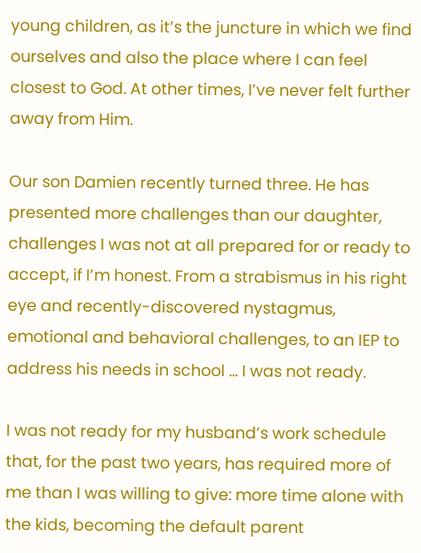young children, as it’s the juncture in which we find ourselves and also the place where I can feel closest to God. At other times, I’ve never felt further away from Him.

Our son Damien recently turned three. He has presented more challenges than our daughter, challenges I was not at all prepared for or ready to accept, if I’m honest. From a strabismus in his right eye and recently-discovered nystagmus, emotional and behavioral challenges, to an IEP to address his needs in school … I was not ready.

I was not ready for my husband’s work schedule that, for the past two years, has required more of me than I was willing to give: more time alone with the kids, becoming the default parent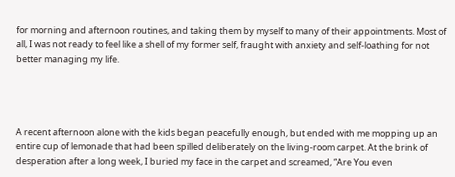for morning and afternoon routines, and taking them by myself to many of their appointments. Most of all, I was not ready to feel like a shell of my former self, fraught with anxiety and self-loathing for not better managing my life.




A recent afternoon alone with the kids began peacefully enough, but ended with me mopping up an entire cup of lemonade that had been spilled deliberately on the living-room carpet. At the brink of desperation after a long week, I buried my face in the carpet and screamed, “Are You even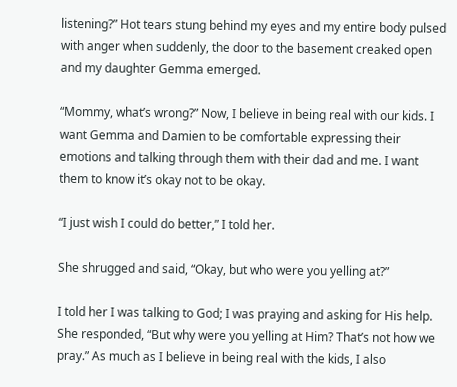listening?” Hot tears stung behind my eyes and my entire body pulsed with anger when suddenly, the door to the basement creaked open and my daughter Gemma emerged.

“Mommy, what’s wrong?” Now, I believe in being real with our kids. I want Gemma and Damien to be comfortable expressing their emotions and talking through them with their dad and me. I want them to know it’s okay not to be okay.

“I just wish I could do better,” I told her.

She shrugged and said, “Okay, but who were you yelling at?”

I told her I was talking to God; I was praying and asking for His help. She responded, “But why were you yelling at Him? That’s not how we pray.” As much as I believe in being real with the kids, I also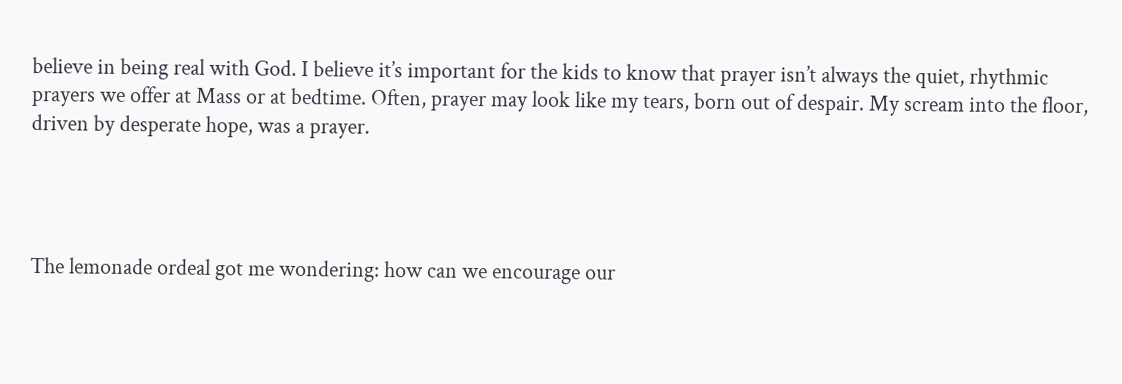believe in being real with God. I believe it’s important for the kids to know that prayer isn’t always the quiet, rhythmic prayers we offer at Mass or at bedtime. Often, prayer may look like my tears, born out of despair. My scream into the floor, driven by desperate hope, was a prayer.




The lemonade ordeal got me wondering: how can we encourage our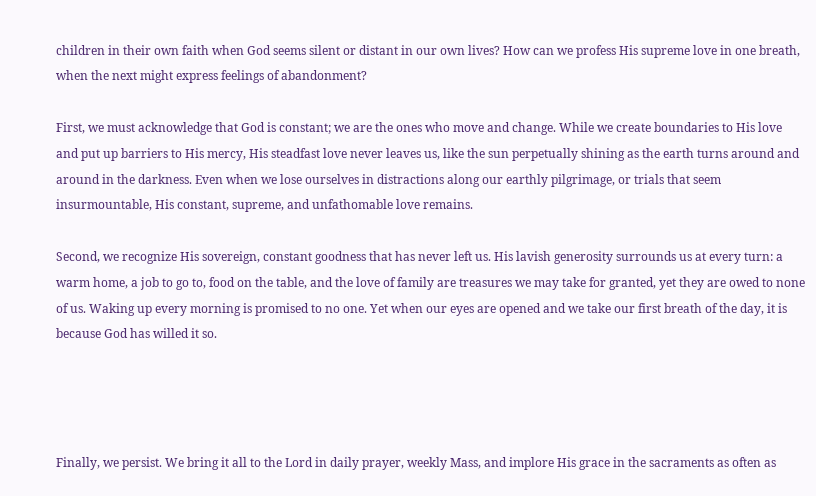children in their own faith when God seems silent or distant in our own lives? How can we profess His supreme love in one breath, when the next might express feelings of abandonment?

First, we must acknowledge that God is constant; we are the ones who move and change. While we create boundaries to His love and put up barriers to His mercy, His steadfast love never leaves us, like the sun perpetually shining as the earth turns around and around in the darkness. Even when we lose ourselves in distractions along our earthly pilgrimage, or trials that seem insurmountable, His constant, supreme, and unfathomable love remains.

Second, we recognize His sovereign, constant goodness that has never left us. His lavish generosity surrounds us at every turn: a warm home, a job to go to, food on the table, and the love of family are treasures we may take for granted, yet they are owed to none of us. Waking up every morning is promised to no one. Yet when our eyes are opened and we take our first breath of the day, it is because God has willed it so.




Finally, we persist. We bring it all to the Lord in daily prayer, weekly Mass, and implore His grace in the sacraments as often as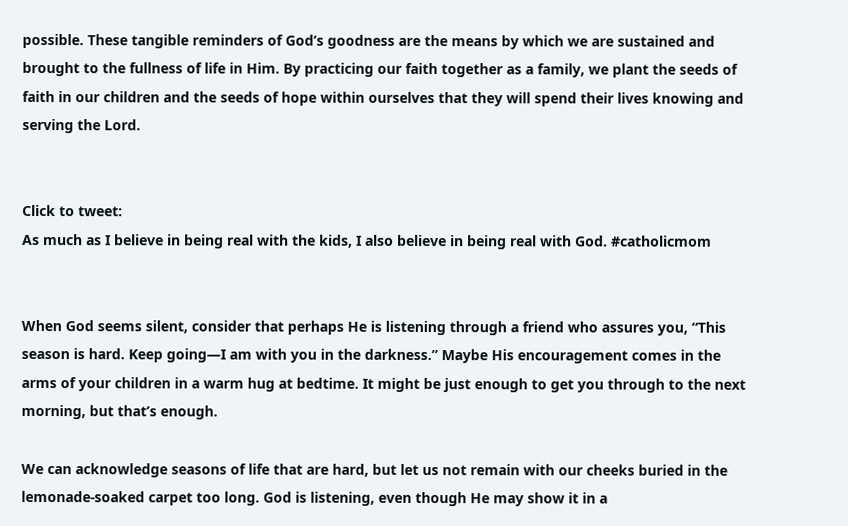possible. These tangible reminders of God’s goodness are the means by which we are sustained and brought to the fullness of life in Him. By practicing our faith together as a family, we plant the seeds of faith in our children and the seeds of hope within ourselves that they will spend their lives knowing and serving the Lord.


Click to tweet:
As much as I believe in being real with the kids, I also believe in being real with God. #catholicmom


When God seems silent, consider that perhaps He is listening through a friend who assures you, “This season is hard. Keep going—I am with you in the darkness.” Maybe His encouragement comes in the arms of your children in a warm hug at bedtime. It might be just enough to get you through to the next morning, but that’s enough.

We can acknowledge seasons of life that are hard, but let us not remain with our cheeks buried in the lemonade-soaked carpet too long. God is listening, even though He may show it in a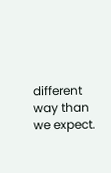different way than we expect.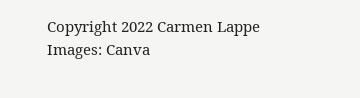Copyright 2022 Carmen Lappe
Images: Canva